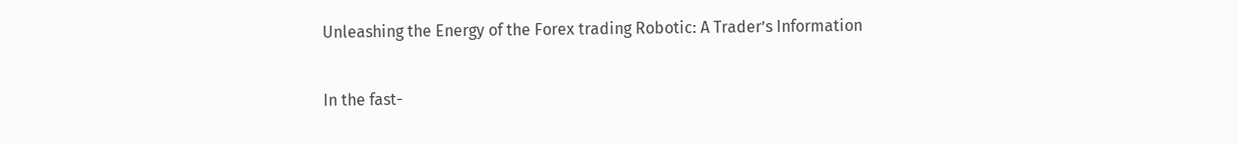Unleashing the Energy of the Forex trading Robotic: A Trader’s Information

In the fast-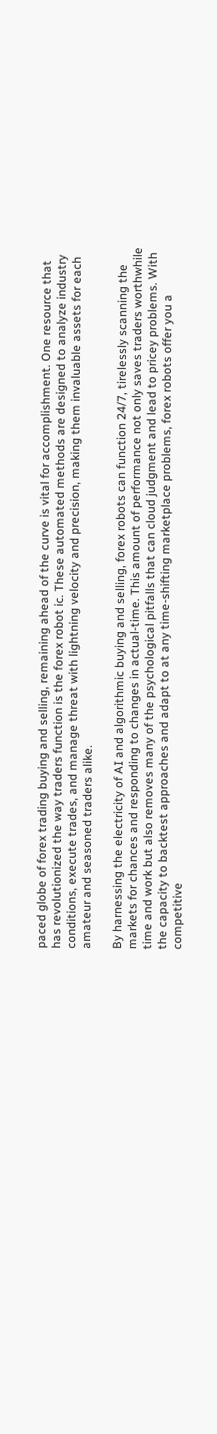paced globe of forex trading buying and selling, remaining ahead of the curve is vital for accomplishment. One resource that has revolutionized the way traders function is the forex robot ic. These automated methods are designed to analyze industry conditions, execute trades, and manage threat with lightning velocity and precision, making them invaluable assets for each amateur and seasoned traders alike.

By harnessing the electricity of AI and algorithmic buying and selling, forex robots can function 24/7, tirelessly scanning the markets for chances and responding to changes in actual-time. This amount of performance not only saves traders worthwhile time and work but also removes many of the psychological pitfalls that can cloud judgment and lead to pricey problems. With the capacity to backtest approaches and adapt to at any time-shifting marketplace problems, forex robots offer you a competitive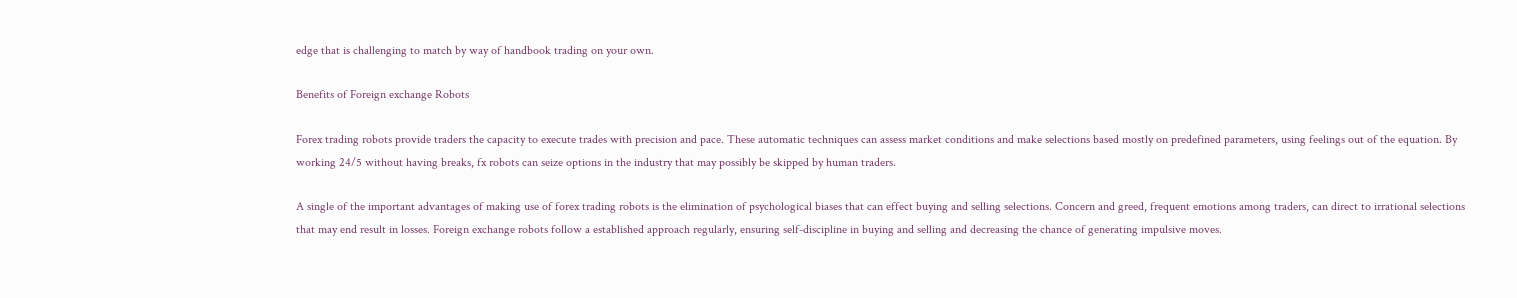edge that is challenging to match by way of handbook trading on your own.

Benefits of Foreign exchange Robots

Forex trading robots provide traders the capacity to execute trades with precision and pace. These automatic techniques can assess market conditions and make selections based mostly on predefined parameters, using feelings out of the equation. By working 24/5 without having breaks, fx robots can seize options in the industry that may possibly be skipped by human traders.

A single of the important advantages of making use of forex trading robots is the elimination of psychological biases that can effect buying and selling selections. Concern and greed, frequent emotions among traders, can direct to irrational selections that may end result in losses. Foreign exchange robots follow a established approach regularly, ensuring self-discipline in buying and selling and decreasing the chance of generating impulsive moves.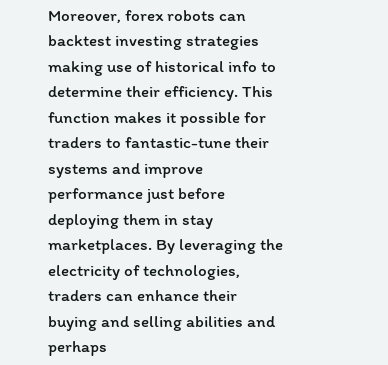Moreover, forex robots can backtest investing strategies making use of historical info to determine their efficiency. This function makes it possible for traders to fantastic-tune their systems and improve performance just before deploying them in stay marketplaces. By leveraging the electricity of technologies, traders can enhance their buying and selling abilities and perhaps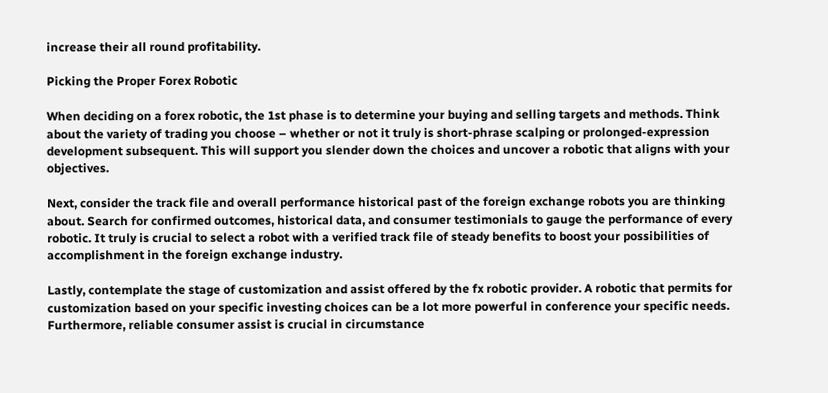increase their all round profitability.

Picking the Proper Forex Robotic

When deciding on a forex robotic, the 1st phase is to determine your buying and selling targets and methods. Think about the variety of trading you choose – whether or not it truly is short-phrase scalping or prolonged-expression development subsequent. This will support you slender down the choices and uncover a robotic that aligns with your objectives.

Next, consider the track file and overall performance historical past of the foreign exchange robots you are thinking about. Search for confirmed outcomes, historical data, and consumer testimonials to gauge the performance of every robotic. It truly is crucial to select a robot with a verified track file of steady benefits to boost your possibilities of accomplishment in the foreign exchange industry.

Lastly, contemplate the stage of customization and assist offered by the fx robotic provider. A robotic that permits for customization based on your specific investing choices can be a lot more powerful in conference your specific needs. Furthermore, reliable consumer assist is crucial in circumstance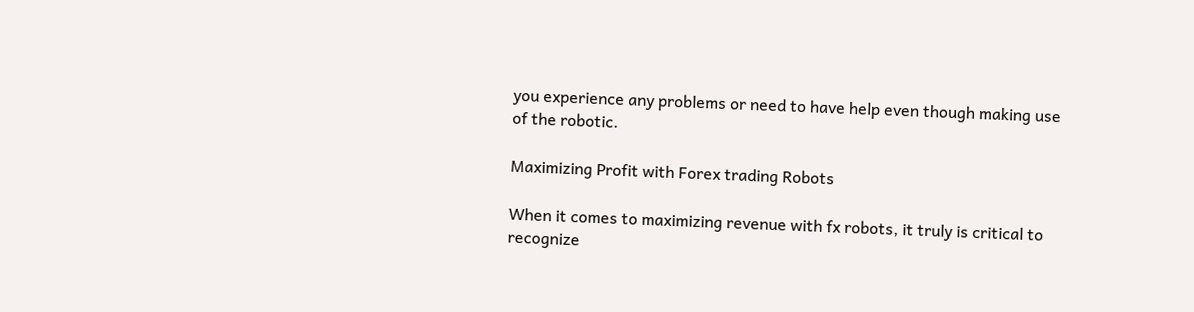you experience any problems or need to have help even though making use of the robotic.

Maximizing Profit with Forex trading Robots

When it comes to maximizing revenue with fx robots, it truly is critical to recognize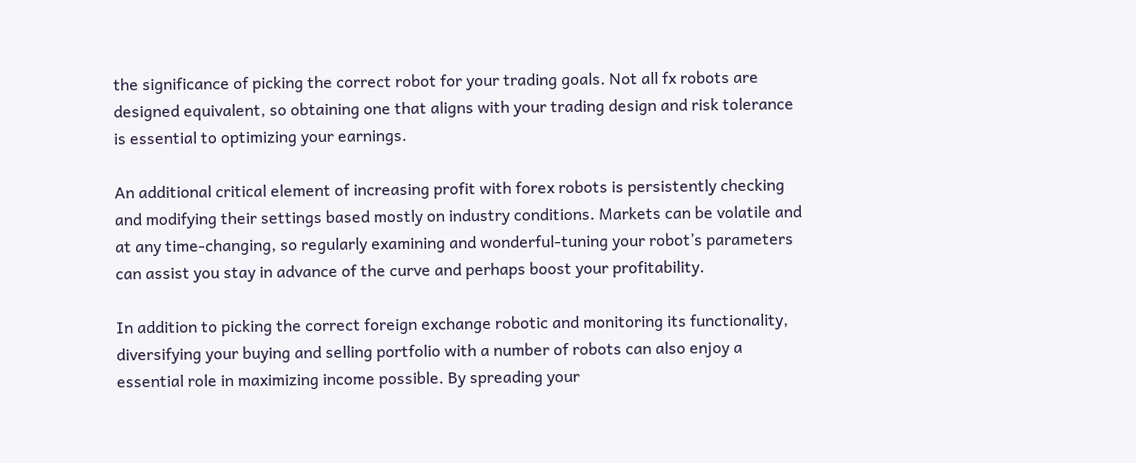the significance of picking the correct robot for your trading goals. Not all fx robots are designed equivalent, so obtaining one that aligns with your trading design and risk tolerance is essential to optimizing your earnings.

An additional critical element of increasing profit with forex robots is persistently checking and modifying their settings based mostly on industry conditions. Markets can be volatile and at any time-changing, so regularly examining and wonderful-tuning your robot’s parameters can assist you stay in advance of the curve and perhaps boost your profitability.

In addition to picking the correct foreign exchange robotic and monitoring its functionality, diversifying your buying and selling portfolio with a number of robots can also enjoy a essential role in maximizing income possible. By spreading your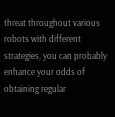threat throughout various robots with different strategies, you can probably enhance your odds of obtaining regular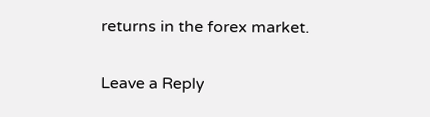returns in the forex market.

Leave a Reply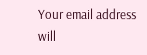Your email address will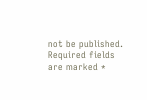not be published. Required fields are marked *